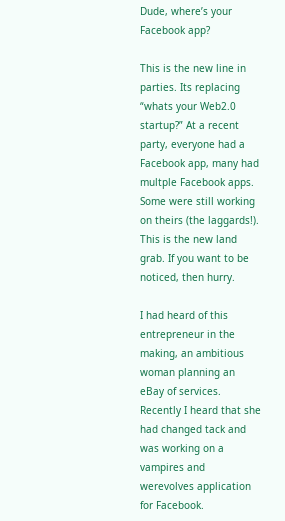Dude, where’s your Facebook app?

This is the new line in parties. Its replacing “whats your Web2.0 startup?” At a recent party, everyone had a Facebook app, many had multple Facebook apps. Some were still working on theirs (the laggards!). This is the new land grab. If you want to be noticed, then hurry.

I had heard of this entrepreneur in the making, an ambitious woman planning an eBay of services. Recently I heard that she had changed tack and was working on a vampires and werevolves application for Facebook.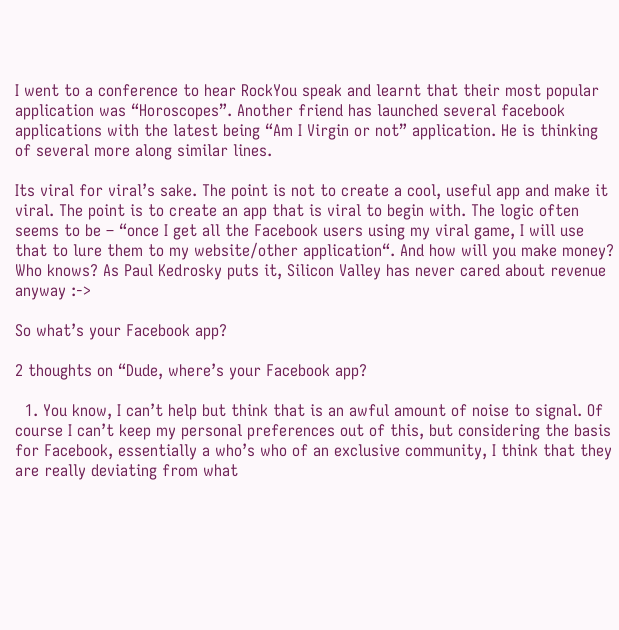I went to a conference to hear RockYou speak and learnt that their most popular application was “Horoscopes”. Another friend has launched several facebook applications with the latest being “Am I Virgin or not” application. He is thinking of several more along similar lines.

Its viral for viral’s sake. The point is not to create a cool, useful app and make it viral. The point is to create an app that is viral to begin with. The logic often seems to be – “once I get all the Facebook users using my viral game, I will use that to lure them to my website/other application“. And how will you make money? Who knows? As Paul Kedrosky puts it, Silicon Valley has never cared about revenue anyway :->

So what’s your Facebook app?

2 thoughts on “Dude, where’s your Facebook app?

  1. You know, I can’t help but think that is an awful amount of noise to signal. Of course I can’t keep my personal preferences out of this, but considering the basis for Facebook, essentially a who’s who of an exclusive community, I think that they are really deviating from what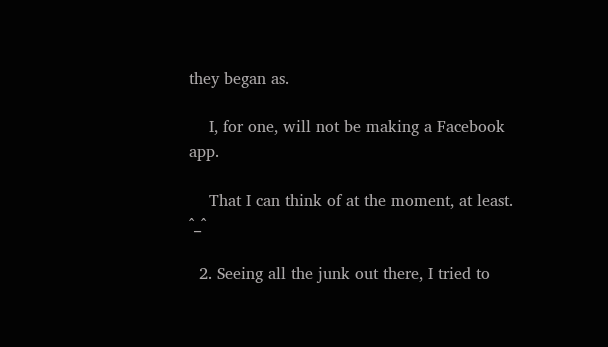they began as.

    I, for one, will not be making a Facebook app.

    That I can think of at the moment, at least. ^_^

  2. Seeing all the junk out there, I tried to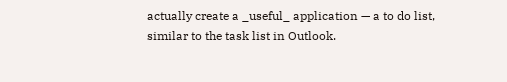actually create a _useful_ application — a to do list, similar to the task list in Outlook.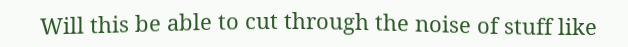Will this be able to cut through the noise of stuff like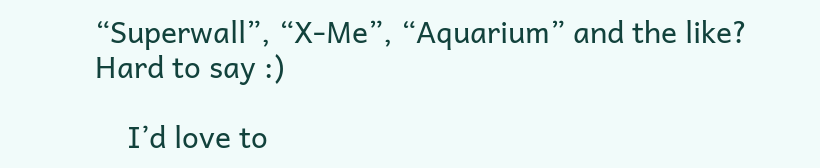“Superwall”, “X-Me”, “Aquarium” and the like? Hard to say :)

    I’d love to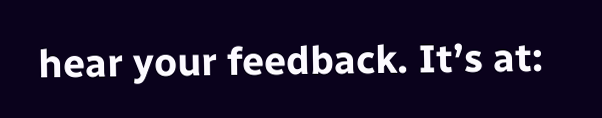hear your feedback. It’s at: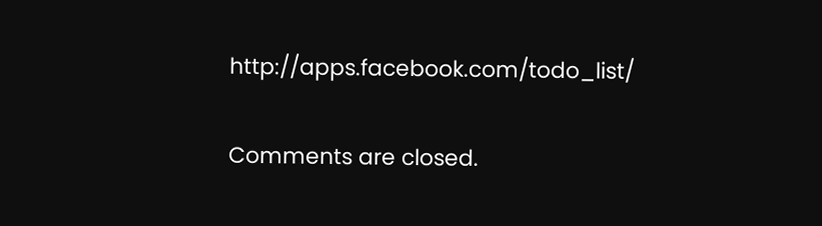http://apps.facebook.com/todo_list/

Comments are closed.